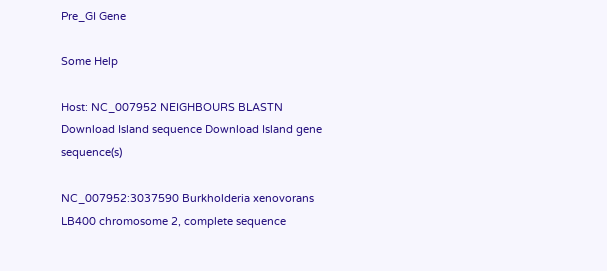Pre_GI Gene

Some Help

Host: NC_007952 NEIGHBOURS BLASTN Download Island sequence Download Island gene sequence(s)

NC_007952:3037590 Burkholderia xenovorans LB400 chromosome 2, complete sequence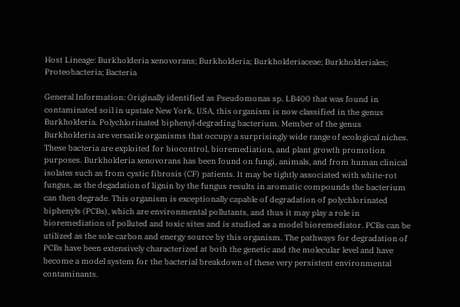Host Lineage: Burkholderia xenovorans; Burkholderia; Burkholderiaceae; Burkholderiales; Proteobacteria; Bacteria

General Information: Originally identified as Pseudomonas sp. LB400 that was found in contaminated soil in upstate New York, USA, this organism is now classified in the genus Burkholderia. Polychlorinated biphenyl-degrading bacterium. Member of the genus Burkholderia are versatile organisms that occupy a surprisingly wide range of ecological niches. These bacteria are exploited for biocontrol, bioremediation, and plant growth promotion purposes. Burkholderia xenovorans has been found on fungi, animals, and from human clinical isolates such as from cystic fibrosis (CF) patients. It may be tightly associated with white-rot fungus, as the degadation of lignin by the fungus results in aromatic compounds the bacterium can then degrade. This organism is exceptionally capable of degradation of polychlorinated biphenyls (PCBs), which are environmental pollutants, and thus it may play a role in bioremediation of polluted and toxic sites and is studied as a model bioremediator. PCBs can be utilized as the sole carbon and energy source by this organism. The pathways for degradation of PCBs have been extensively characterized at both the genetic and the molecular level and have become a model system for the bacterial breakdown of these very persistent environmental contaminants.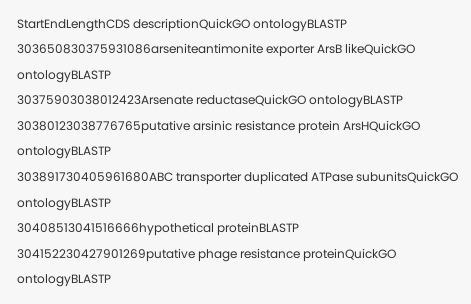StartEndLengthCDS descriptionQuickGO ontologyBLASTP
303650830375931086arseniteantimonite exporter ArsB likeQuickGO ontologyBLASTP
30375903038012423Arsenate reductaseQuickGO ontologyBLASTP
30380123038776765putative arsinic resistance protein ArsHQuickGO ontologyBLASTP
303891730405961680ABC transporter duplicated ATPase subunitsQuickGO ontologyBLASTP
30408513041516666hypothetical proteinBLASTP
304152230427901269putative phage resistance proteinQuickGO ontologyBLASTP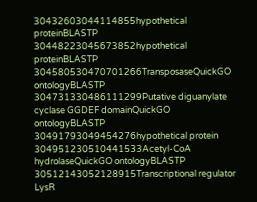30432603044114855hypothetical proteinBLASTP
30448223045673852hypothetical proteinBLASTP
304580530470701266TransposaseQuickGO ontologyBLASTP
304731330486111299Putative diguanylate cyclase GGDEF domainQuickGO ontologyBLASTP
30491793049454276hypothetical protein
304951230510441533Acetyl-CoA hydrolaseQuickGO ontologyBLASTP
30512143052128915Transcriptional regulator LysR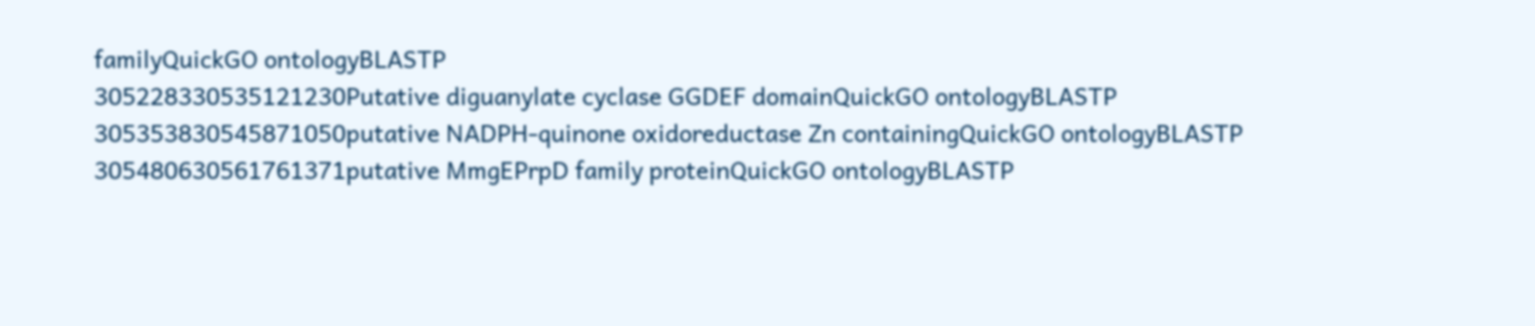familyQuickGO ontologyBLASTP
305228330535121230Putative diguanylate cyclase GGDEF domainQuickGO ontologyBLASTP
305353830545871050putative NADPH-quinone oxidoreductase Zn containingQuickGO ontologyBLASTP
305480630561761371putative MmgEPrpD family proteinQuickGO ontologyBLASTP